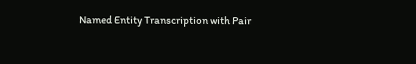Named Entity Transcription with Pair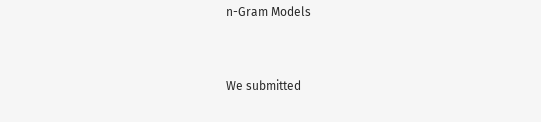n-Gram Models


We submitted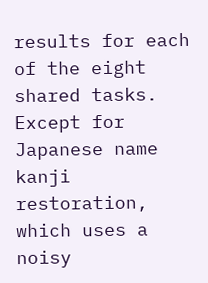results for each of the eight shared tasks. Except for Japanese name kanji restoration, which uses a noisy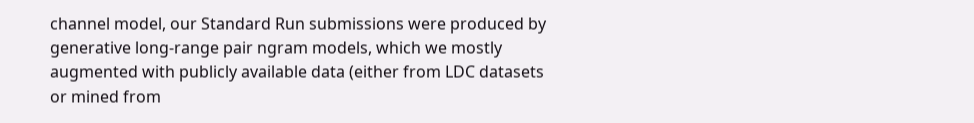channel model, our Standard Run submissions were produced by generative long-range pair ngram models, which we mostly augmented with publicly available data (either from LDC datasets or mined from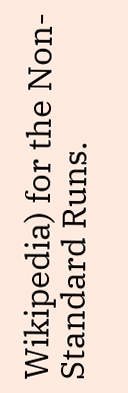Wikipedia) for the Non-Standard Runs.